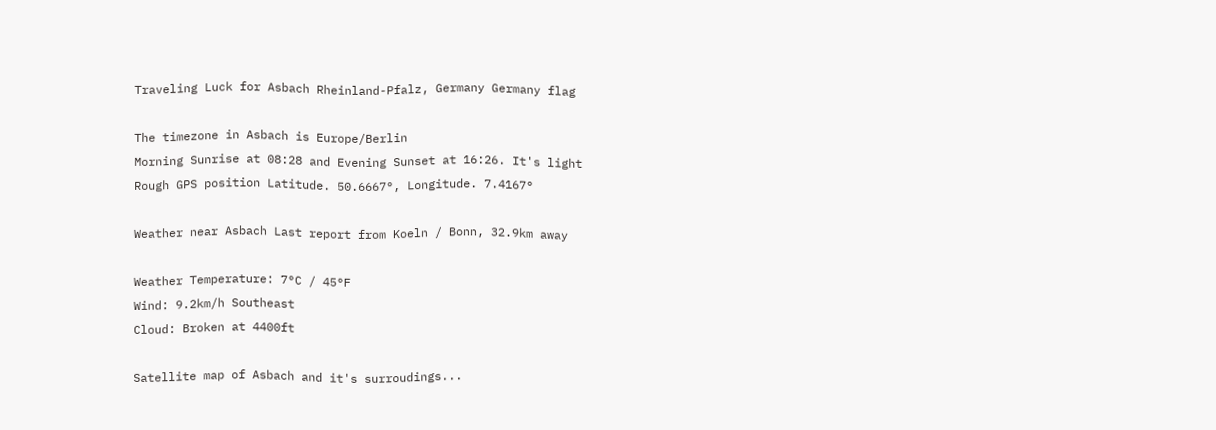Traveling Luck for Asbach Rheinland-Pfalz, Germany Germany flag

The timezone in Asbach is Europe/Berlin
Morning Sunrise at 08:28 and Evening Sunset at 16:26. It's light
Rough GPS position Latitude. 50.6667°, Longitude. 7.4167°

Weather near Asbach Last report from Koeln / Bonn, 32.9km away

Weather Temperature: 7°C / 45°F
Wind: 9.2km/h Southeast
Cloud: Broken at 4400ft

Satellite map of Asbach and it's surroudings...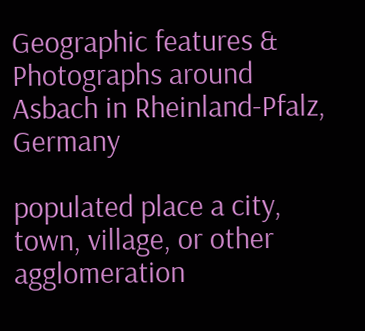Geographic features & Photographs around Asbach in Rheinland-Pfalz, Germany

populated place a city, town, village, or other agglomeration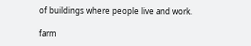of buildings where people live and work.

farm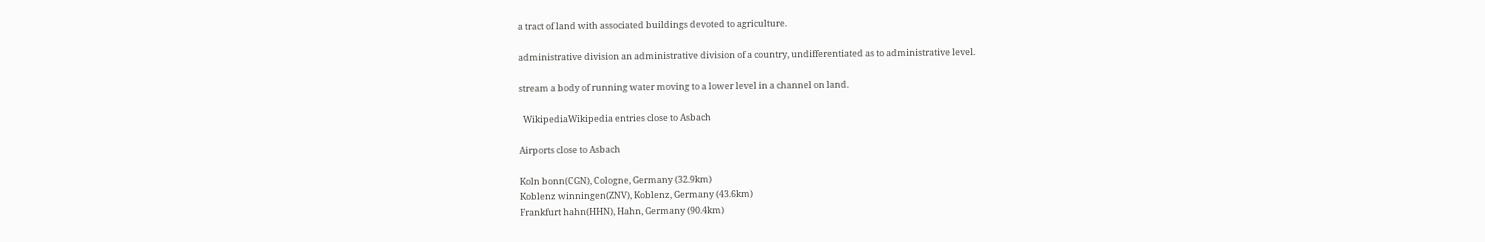a tract of land with associated buildings devoted to agriculture.

administrative division an administrative division of a country, undifferentiated as to administrative level.

stream a body of running water moving to a lower level in a channel on land.

  WikipediaWikipedia entries close to Asbach

Airports close to Asbach

Koln bonn(CGN), Cologne, Germany (32.9km)
Koblenz winningen(ZNV), Koblenz, Germany (43.6km)
Frankfurt hahn(HHN), Hahn, Germany (90.4km)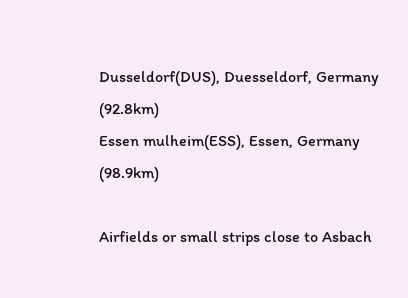Dusseldorf(DUS), Duesseldorf, Germany (92.8km)
Essen mulheim(ESS), Essen, Germany (98.9km)

Airfields or small strips close to Asbach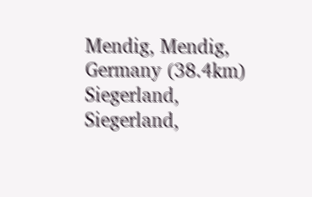Mendig, Mendig, Germany (38.4km)
Siegerland, Siegerland,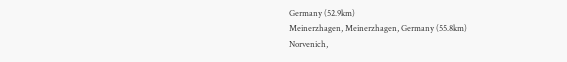Germany (52.9km)
Meinerzhagen, Meinerzhagen, Germany (55.8km)
Norvenich,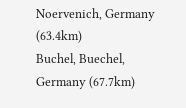Noervenich, Germany (63.4km)
Buchel, Buechel, Germany (67.7km)